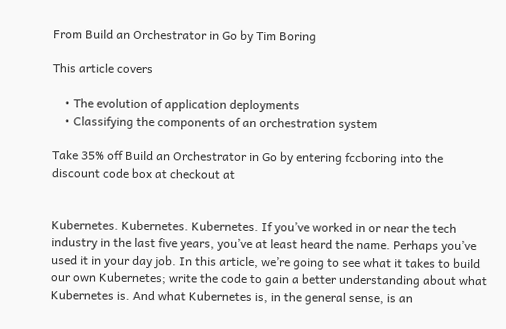From Build an Orchestrator in Go by Tim Boring

This article covers

    • The evolution of application deployments
    • Classifying the components of an orchestration system

Take 35% off Build an Orchestrator in Go by entering fccboring into the discount code box at checkout at


Kubernetes. Kubernetes. Kubernetes. If you’ve worked in or near the tech industry in the last five years, you’ve at least heard the name. Perhaps you’ve used it in your day job. In this article, we’re going to see what it takes to build our own Kubernetes; write the code to gain a better understanding about what Kubernetes is. And what Kubernetes is, in the general sense, is an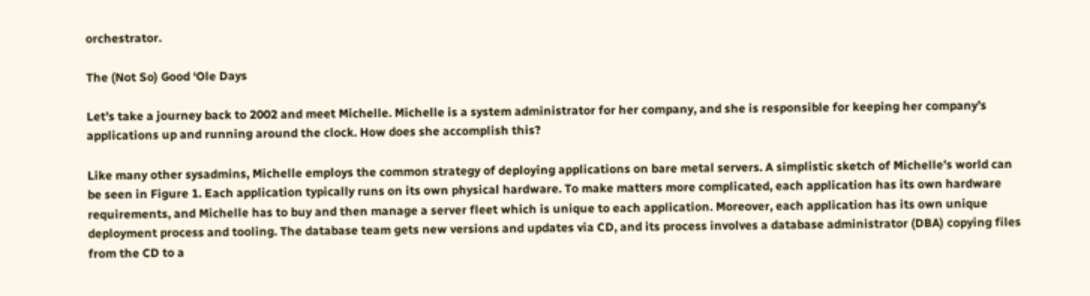orchestrator.

The (Not So) Good ‘Ole Days

Let’s take a journey back to 2002 and meet Michelle. Michelle is a system administrator for her company, and she is responsible for keeping her company’s applications up and running around the clock. How does she accomplish this?

Like many other sysadmins, Michelle employs the common strategy of deploying applications on bare metal servers. A simplistic sketch of Michelle’s world can be seen in Figure 1. Each application typically runs on its own physical hardware. To make matters more complicated, each application has its own hardware requirements, and Michelle has to buy and then manage a server fleet which is unique to each application. Moreover, each application has its own unique deployment process and tooling. The database team gets new versions and updates via CD, and its process involves a database administrator (DBA) copying files from the CD to a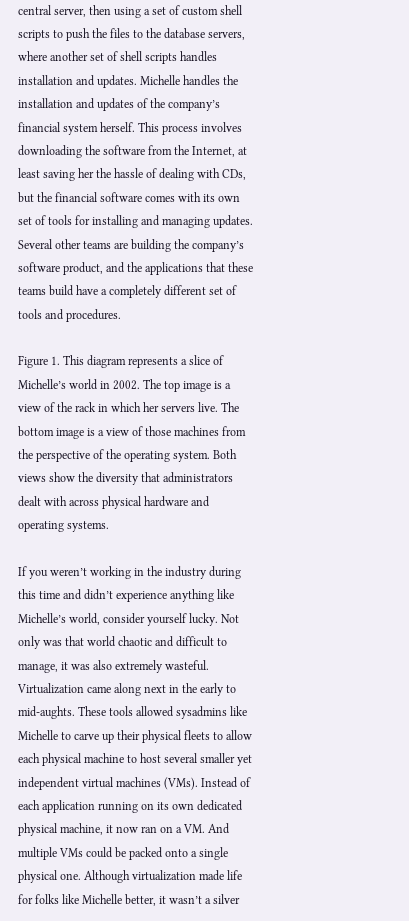central server, then using a set of custom shell scripts to push the files to the database servers, where another set of shell scripts handles installation and updates. Michelle handles the installation and updates of the company’s financial system herself. This process involves downloading the software from the Internet, at least saving her the hassle of dealing with CDs, but the financial software comes with its own set of tools for installing and managing updates. Several other teams are building the company’s software product, and the applications that these teams build have a completely different set of tools and procedures.

Figure 1. This diagram represents a slice of Michelle’s world in 2002. The top image is a view of the rack in which her servers live. The bottom image is a view of those machines from the perspective of the operating system. Both views show the diversity that administrators dealt with across physical hardware and operating systems.

If you weren’t working in the industry during this time and didn’t experience anything like Michelle’s world, consider yourself lucky. Not only was that world chaotic and difficult to manage, it was also extremely wasteful. Virtualization came along next in the early to mid-aughts. These tools allowed sysadmins like Michelle to carve up their physical fleets to allow each physical machine to host several smaller yet independent virtual machines (VMs). Instead of each application running on its own dedicated physical machine, it now ran on a VM. And multiple VMs could be packed onto a single physical one. Although virtualization made life for folks like Michelle better, it wasn’t a silver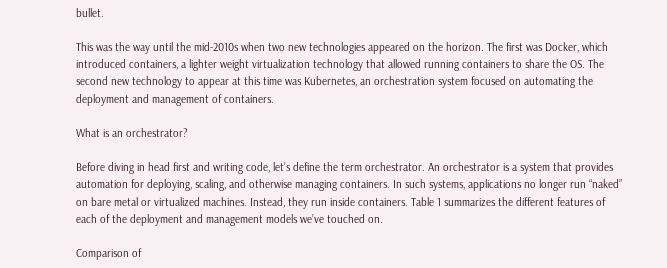bullet.

This was the way until the mid-2010s when two new technologies appeared on the horizon. The first was Docker, which introduced containers, a lighter weight virtualization technology that allowed running containers to share the OS. The second new technology to appear at this time was Kubernetes, an orchestration system focused on automating the deployment and management of containers.

What is an orchestrator?

Before diving in head first and writing code, let’s define the term orchestrator. An orchestrator is a system that provides automation for deploying, scaling, and otherwise managing containers. In such systems, applications no longer run “naked” on bare metal or virtualized machines. Instead, they run inside containers. Table 1 summarizes the different features of each of the deployment and management models we’ve touched on.

Comparison of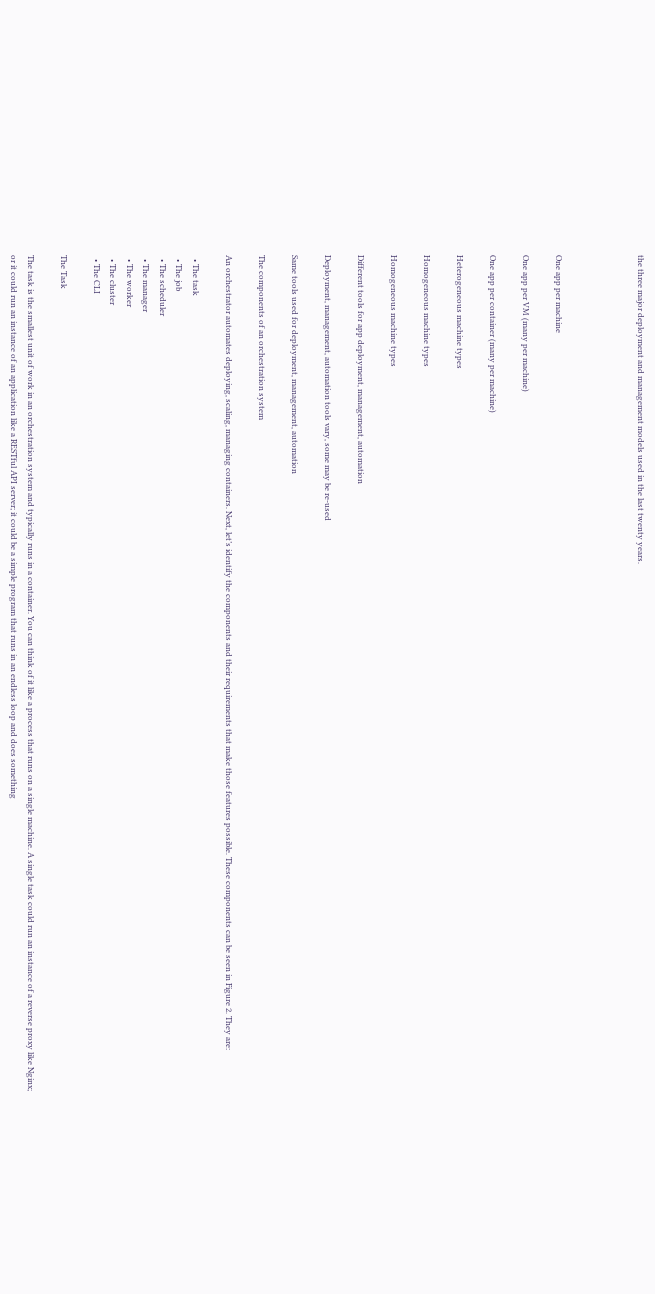the three major deployment and management models used in the last twenty years.




One app per machine

One app per VM (many per machine)

One app per container (many per machine)

Heterogeneous machine types

Homogeneous machine types

Homogeneous machine types

Different tools for app deployment, management, automation

Deployment, management, automation tools vary, some may be re-used

Same tools used for deployment, management, automation

The components of an orchestration system

An orchestrator automates deploying, scaling, managing containers. Next, let’s identify the components and their requirements that make those features possible. These components can be seen in Figure 2. They are:

  • The task
  • The job
  • The scheduler
  • The manager
  • The worker
  • The cluster
  • The CLI

The Task

The task is the smallest unit of work in an orchestration system and typically runs in a container. You can think of it like a process that runs on a single machine. A single task could run an instance of a reverse proxy like Nginx; or it could run an instance of an application like a RESTful API server; it could be a simple program that runs in an endless loop and does something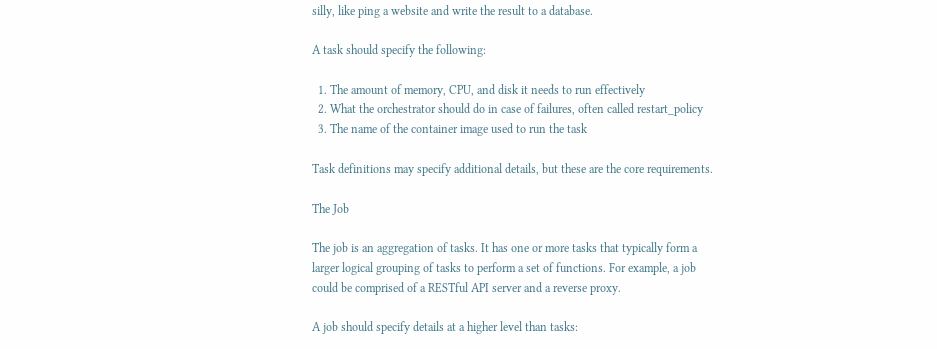silly, like ping a website and write the result to a database.

A task should specify the following:

  1. The amount of memory, CPU, and disk it needs to run effectively
  2. What the orchestrator should do in case of failures, often called restart_policy
  3. The name of the container image used to run the task

Task definitions may specify additional details, but these are the core requirements.

The Job

The job is an aggregation of tasks. It has one or more tasks that typically form a larger logical grouping of tasks to perform a set of functions. For example, a job could be comprised of a RESTful API server and a reverse proxy.

A job should specify details at a higher level than tasks: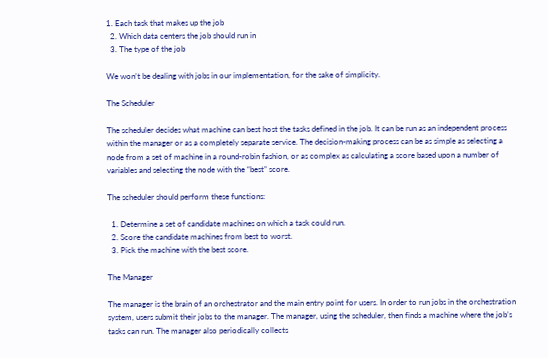1. Each task that makes up the job
  2. Which data centers the job should run in
  3. The type of the job

We won’t be dealing with jobs in our implementation, for the sake of simplicity.

The Scheduler

The scheduler decides what machine can best host the tasks defined in the job. It can be run as an independent process within the manager or as a completely separate service. The decision-making process can be as simple as selecting a node from a set of machine in a round-robin fashion, or as complex as calculating a score based upon a number of variables and selecting the node with the “best” score.

The scheduler should perform these functions:

  1. Determine a set of candidate machines on which a task could run.
  2. Score the candidate machines from best to worst.
  3. Pick the machine with the best score.

The Manager

The manager is the brain of an orchestrator and the main entry point for users. In order to run jobs in the orchestration system, users submit their jobs to the manager. The manager, using the scheduler, then finds a machine where the job’s tasks can run. The manager also periodically collects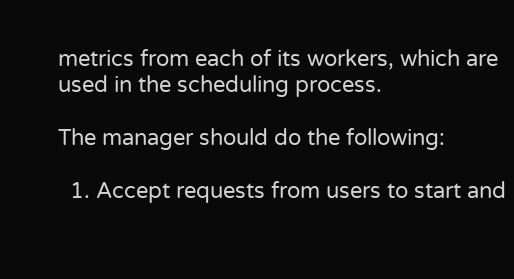metrics from each of its workers, which are used in the scheduling process.

The manager should do the following:

  1. Accept requests from users to start and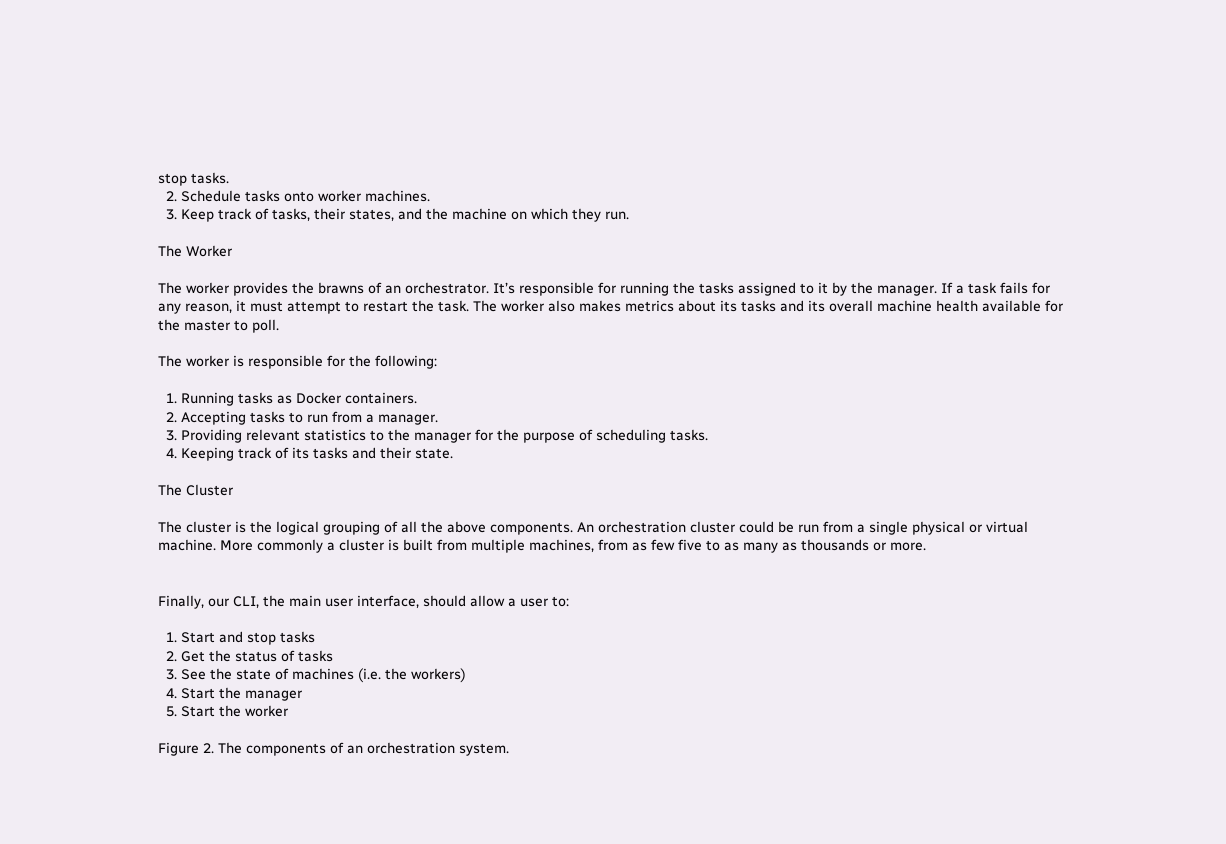stop tasks.
  2. Schedule tasks onto worker machines.
  3. Keep track of tasks, their states, and the machine on which they run.

The Worker

The worker provides the brawns of an orchestrator. It’s responsible for running the tasks assigned to it by the manager. If a task fails for any reason, it must attempt to restart the task. The worker also makes metrics about its tasks and its overall machine health available for the master to poll.

The worker is responsible for the following:

  1. Running tasks as Docker containers.
  2. Accepting tasks to run from a manager.
  3. Providing relevant statistics to the manager for the purpose of scheduling tasks.
  4. Keeping track of its tasks and their state.

The Cluster

The cluster is the logical grouping of all the above components. An orchestration cluster could be run from a single physical or virtual machine. More commonly a cluster is built from multiple machines, from as few five to as many as thousands or more.


Finally, our CLI, the main user interface, should allow a user to:

  1. Start and stop tasks
  2. Get the status of tasks
  3. See the state of machines (i.e. the workers)
  4. Start the manager
  5. Start the worker

Figure 2. The components of an orchestration system.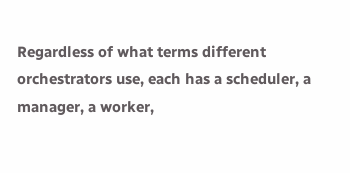Regardless of what terms different orchestrators use, each has a scheduler, a manager, a worker,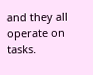and they all operate on tasks.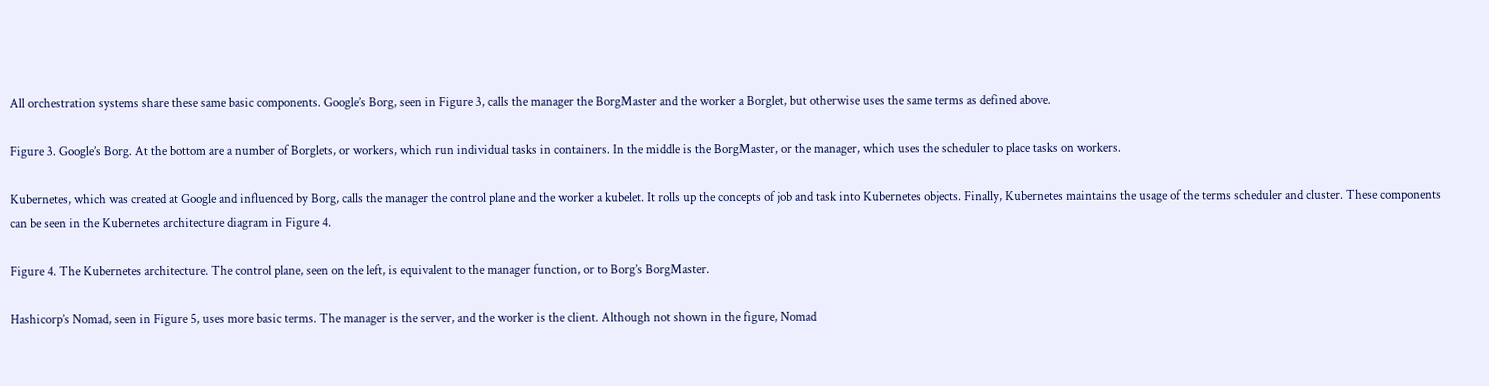All orchestration systems share these same basic components. Google’s Borg, seen in Figure 3, calls the manager the BorgMaster and the worker a Borglet, but otherwise uses the same terms as defined above.

Figure 3. Google’s Borg. At the bottom are a number of Borglets, or workers, which run individual tasks in containers. In the middle is the BorgMaster, or the manager, which uses the scheduler to place tasks on workers.

Kubernetes, which was created at Google and influenced by Borg, calls the manager the control plane and the worker a kubelet. It rolls up the concepts of job and task into Kubernetes objects. Finally, Kubernetes maintains the usage of the terms scheduler and cluster. These components can be seen in the Kubernetes architecture diagram in Figure 4.

Figure 4. The Kubernetes architecture. The control plane, seen on the left, is equivalent to the manager function, or to Borg’s BorgMaster.

Hashicorp’s Nomad, seen in Figure 5, uses more basic terms. The manager is the server, and the worker is the client. Although not shown in the figure, Nomad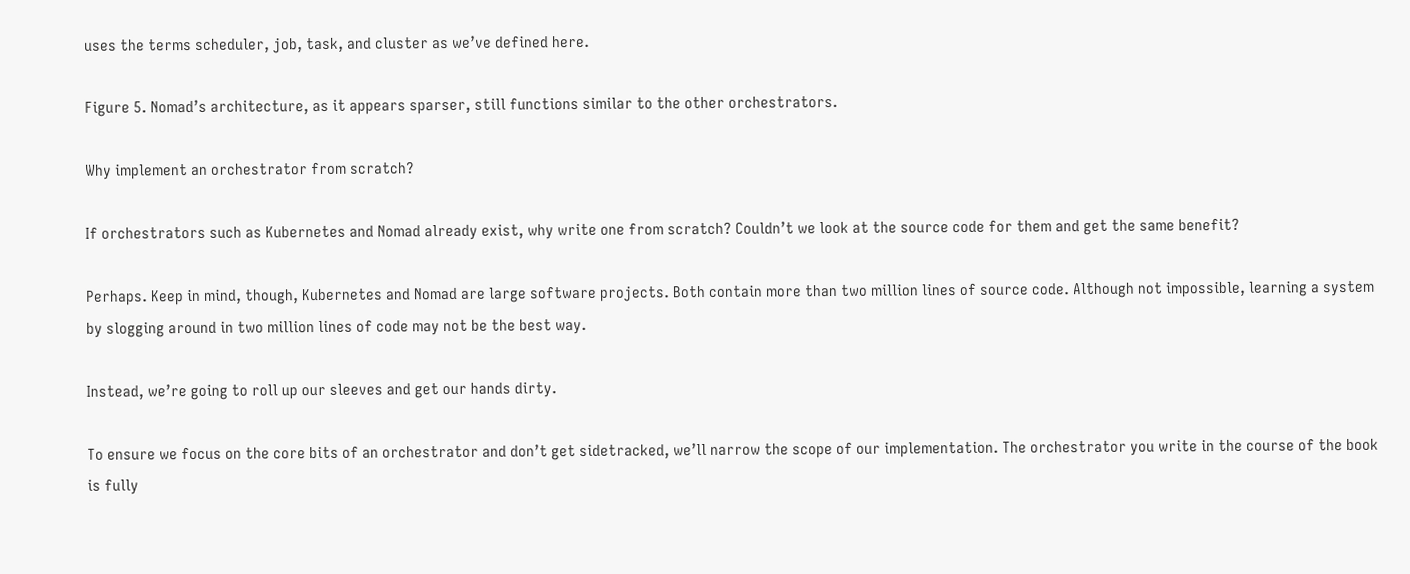uses the terms scheduler, job, task, and cluster as we’ve defined here.

Figure 5. Nomad’s architecture, as it appears sparser, still functions similar to the other orchestrators.

Why implement an orchestrator from scratch?

If orchestrators such as Kubernetes and Nomad already exist, why write one from scratch? Couldn’t we look at the source code for them and get the same benefit?

Perhaps. Keep in mind, though, Kubernetes and Nomad are large software projects. Both contain more than two million lines of source code. Although not impossible, learning a system by slogging around in two million lines of code may not be the best way.

Instead, we’re going to roll up our sleeves and get our hands dirty.

To ensure we focus on the core bits of an orchestrator and don’t get sidetracked, we’ll narrow the scope of our implementation. The orchestrator you write in the course of the book is fully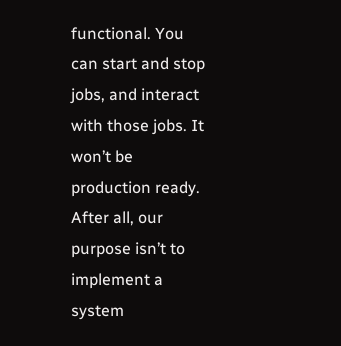functional. You can start and stop jobs, and interact with those jobs. It won’t be production ready. After all, our purpose isn’t to implement a system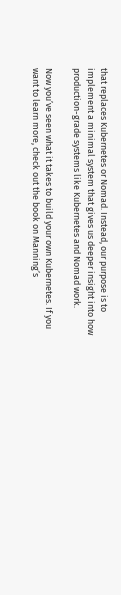that replaces Kubernetes or Nomad. Instead, our purpose is to implement a minimal system that gives us deeper insight into how production-grade systems like Kubernetes and Nomad work.

Now you’ve seen what it takes to build your own Kubernetes. If you want to learn more, check out the book on Manning’s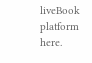liveBook platform here.